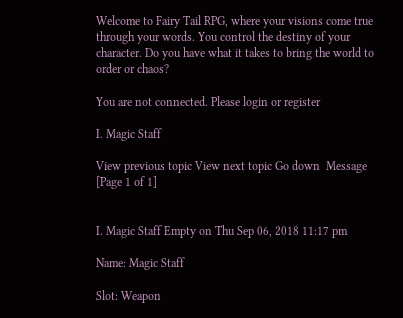Welcome to Fairy Tail RPG, where your visions come true through your words. You control the destiny of your character. Do you have what it takes to bring the world to order or chaos?

You are not connected. Please login or register

I. Magic Staff

View previous topic View next topic Go down  Message [Page 1 of 1]


I. Magic Staff Empty on Thu Sep 06, 2018 11:17 pm

Name: Magic Staff

Slot: Weapon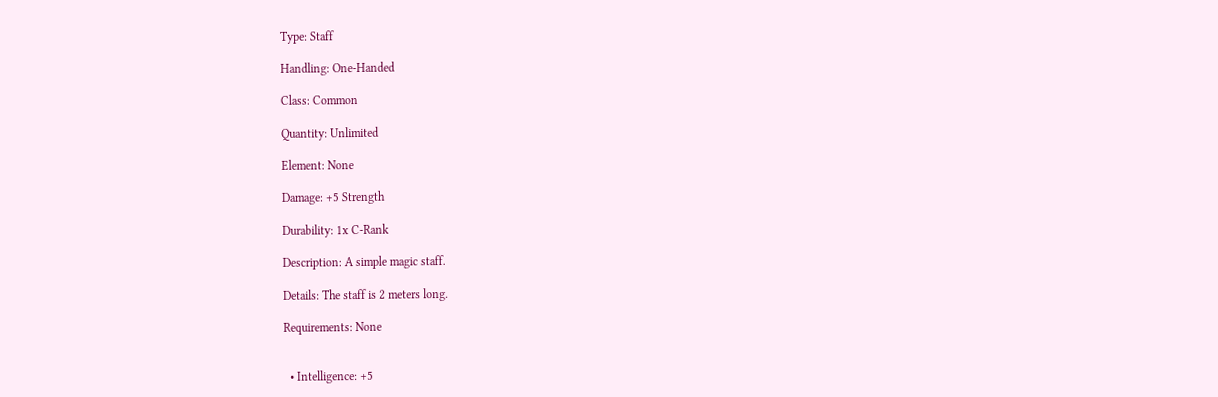Type: Staff

Handling: One-Handed

Class: Common

Quantity: Unlimited

Element: None

Damage: +5 Strength

Durability: 1x C-Rank

Description: A simple magic staff.

Details: The staff is 2 meters long.

Requirements: None


  • Intelligence: +5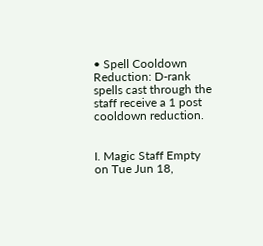• Spell Cooldown Reduction: D-rank spells cast through the staff receive a 1 post cooldown reduction.


I. Magic Staff Empty on Tue Jun 18,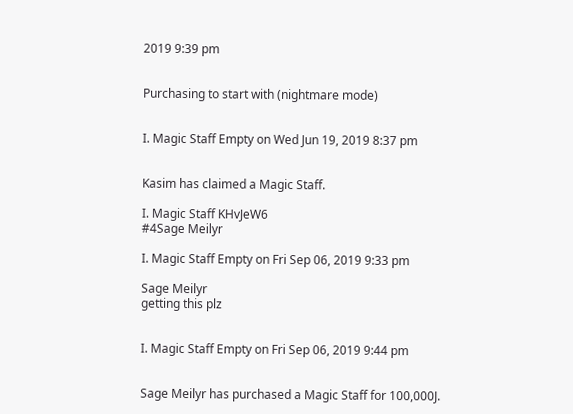2019 9:39 pm


Purchasing to start with (nightmare mode)


I. Magic Staff Empty on Wed Jun 19, 2019 8:37 pm


Kasim has claimed a Magic Staff.

I. Magic Staff KHvJeW6
#4Sage Meilyr

I. Magic Staff Empty on Fri Sep 06, 2019 9:33 pm

Sage Meilyr
getting this plz


I. Magic Staff Empty on Fri Sep 06, 2019 9:44 pm


Sage Meilyr has purchased a Magic Staff for 100,000J.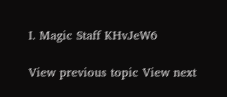I. Magic Staff KHvJeW6

View previous topic View next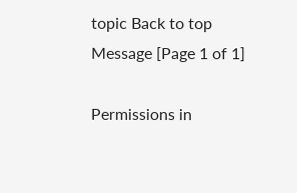topic Back to top  Message [Page 1 of 1]

Permissions in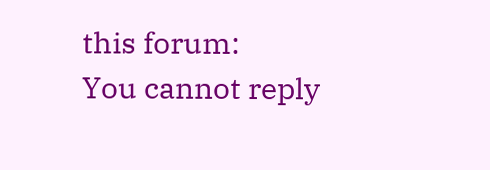this forum:
You cannot reply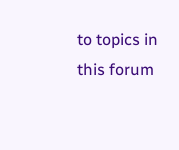to topics in this forum